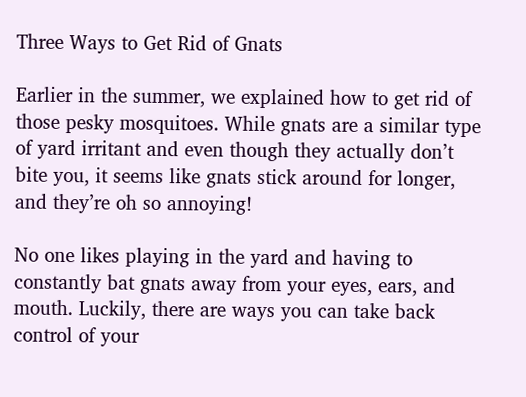Three Ways to Get Rid of Gnats

Earlier in the summer, we explained how to get rid of those pesky mosquitoes. While gnats are a similar type of yard irritant and even though they actually don’t bite you, it seems like gnats stick around for longer, and they’re oh so annoying!

No one likes playing in the yard and having to constantly bat gnats away from your eyes, ears, and mouth. Luckily, there are ways you can take back control of your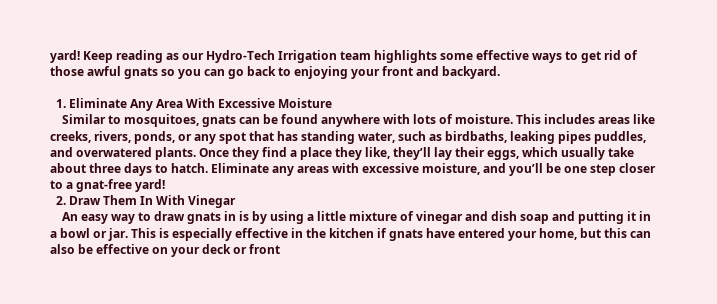yard! Keep reading as our Hydro-Tech Irrigation team highlights some effective ways to get rid of those awful gnats so you can go back to enjoying your front and backyard.

  1. Eliminate Any Area With Excessive Moisture
    Similar to mosquitoes, gnats can be found anywhere with lots of moisture. This includes areas like creeks, rivers, ponds, or any spot that has standing water, such as birdbaths, leaking pipes puddles, and overwatered plants. Once they find a place they like, they’ll lay their eggs, which usually take about three days to hatch. Eliminate any areas with excessive moisture, and you’ll be one step closer to a gnat-free yard!
  2. Draw Them In With Vinegar
    An easy way to draw gnats in is by using a little mixture of vinegar and dish soap and putting it in a bowl or jar. This is especially effective in the kitchen if gnats have entered your home, but this can also be effective on your deck or front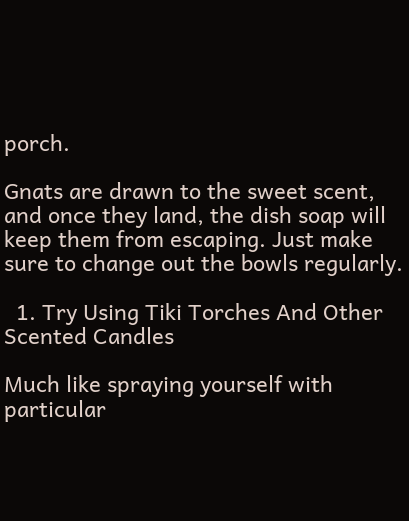porch.

Gnats are drawn to the sweet scent, and once they land, the dish soap will keep them from escaping. Just make sure to change out the bowls regularly.

  1. Try Using Tiki Torches And Other Scented Candles

Much like spraying yourself with particular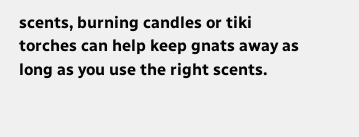scents, burning candles or tiki torches can help keep gnats away as long as you use the right scents.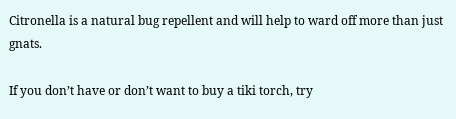Citronella is a natural bug repellent and will help to ward off more than just gnats.

If you don’t have or don’t want to buy a tiki torch, try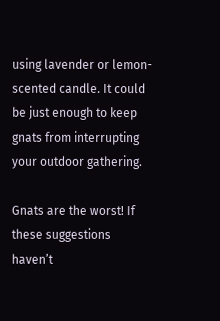using lavender or lemon-scented candle. It could be just enough to keep gnats from interrupting your outdoor gathering.

Gnats are the worst! If these suggestions haven’t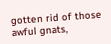gotten rid of those awful gnats,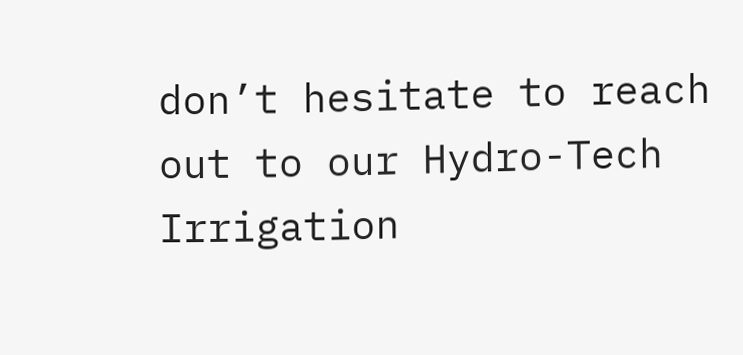don’t hesitate to reach out to our Hydro-Tech Irrigation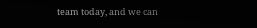team today, and we can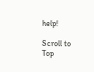help!

Scroll to Top